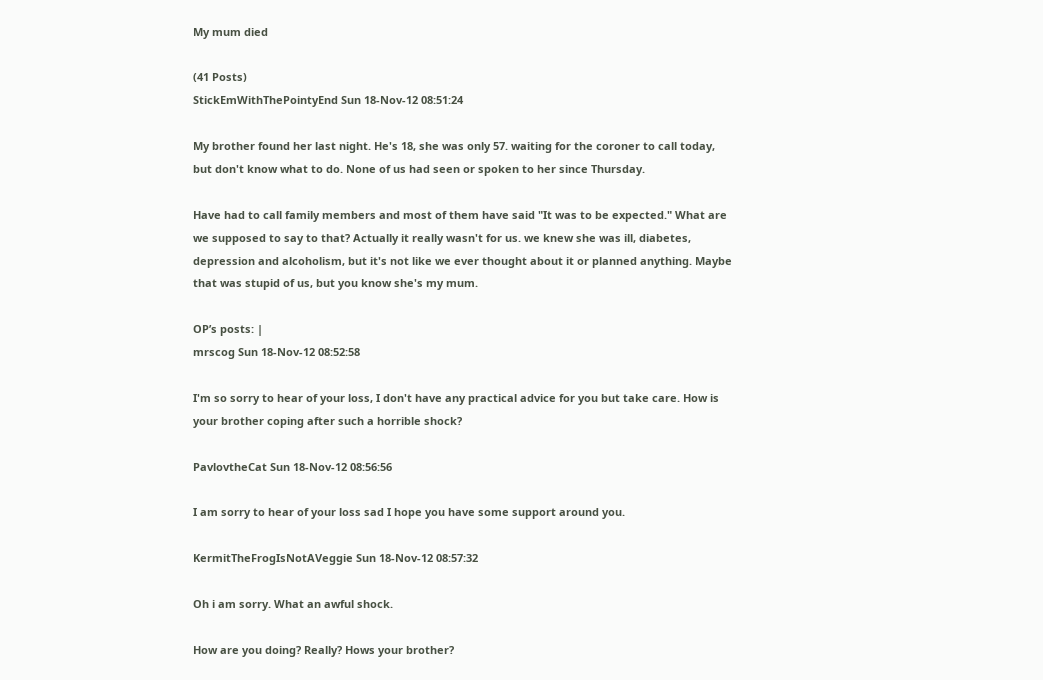My mum died

(41 Posts)
StickEmWithThePointyEnd Sun 18-Nov-12 08:51:24

My brother found her last night. He's 18, she was only 57. waiting for the coroner to call today, but don't know what to do. None of us had seen or spoken to her since Thursday.

Have had to call family members and most of them have said "It was to be expected." What are we supposed to say to that? Actually it really wasn't for us. we knew she was ill, diabetes, depression and alcoholism, but it's not like we ever thought about it or planned anything. Maybe that was stupid of us, but you know she's my mum.

OP’s posts: |
mrscog Sun 18-Nov-12 08:52:58

I'm so sorry to hear of your loss, I don't have any practical advice for you but take care. How is your brother coping after such a horrible shock?

PavlovtheCat Sun 18-Nov-12 08:56:56

I am sorry to hear of your loss sad I hope you have some support around you.

KermitTheFrogIsNotAVeggie Sun 18-Nov-12 08:57:32

Oh i am sorry. What an awful shock.

How are you doing? Really? Hows your brother?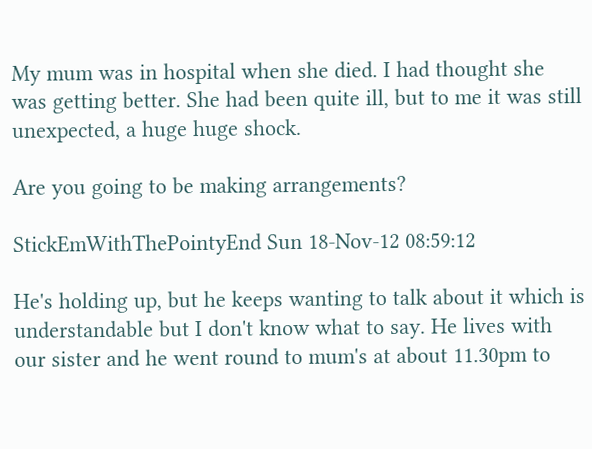My mum was in hospital when she died. I had thought she was getting better. She had been quite ill, but to me it was still unexpected, a huge huge shock.

Are you going to be making arrangements?

StickEmWithThePointyEnd Sun 18-Nov-12 08:59:12

He's holding up, but he keeps wanting to talk about it which is understandable but I don't know what to say. He lives with our sister and he went round to mum's at about 11.30pm to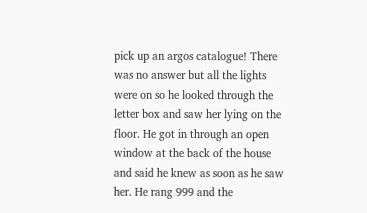pick up an argos catalogue! There was no answer but all the lights were on so he looked through the letter box and saw her lying on the floor. He got in through an open window at the back of the house and said he knew as soon as he saw her. He rang 999 and the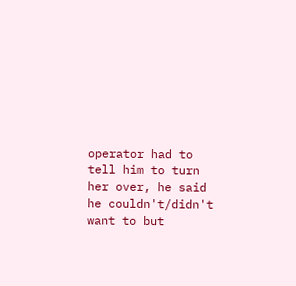operator had to tell him to turn her over, he said he couldn't/didn't want to but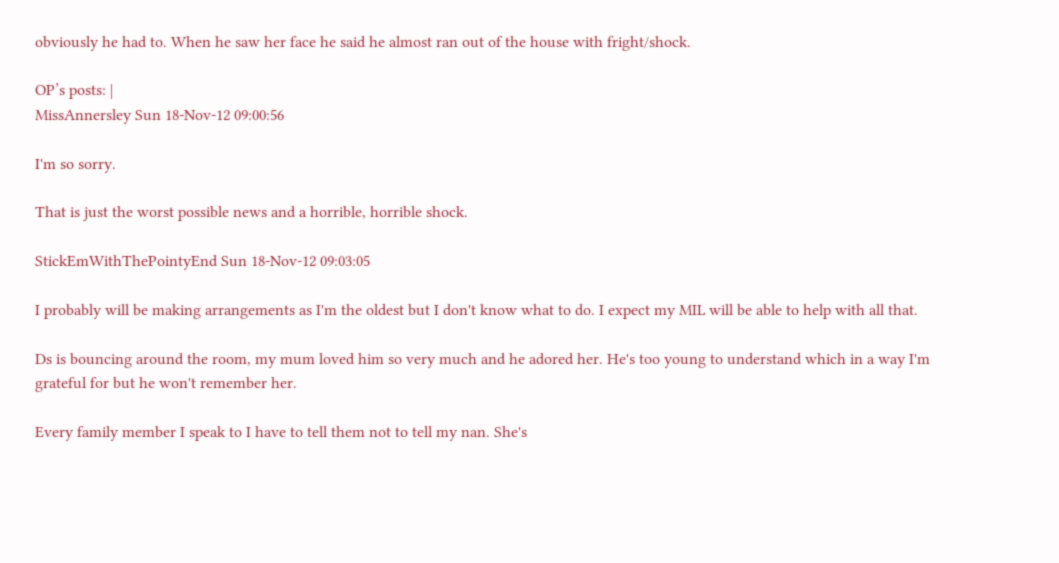obviously he had to. When he saw her face he said he almost ran out of the house with fright/shock.

OP’s posts: |
MissAnnersley Sun 18-Nov-12 09:00:56

I'm so sorry.

That is just the worst possible news and a horrible, horrible shock.

StickEmWithThePointyEnd Sun 18-Nov-12 09:03:05

I probably will be making arrangements as I'm the oldest but I don't know what to do. I expect my MIL will be able to help with all that.

Ds is bouncing around the room, my mum loved him so very much and he adored her. He's too young to understand which in a way I'm grateful for but he won't remember her.

Every family member I speak to I have to tell them not to tell my nan. She's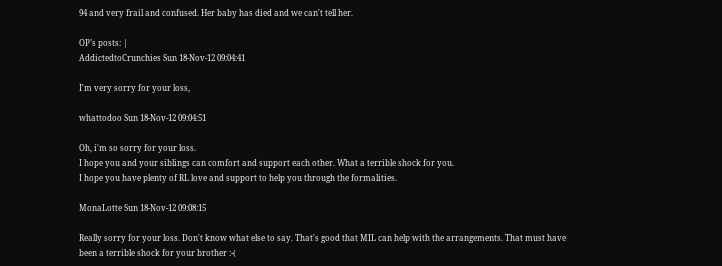94 and very frail and confused. Her baby has died and we can't tell her.

OP’s posts: |
AddictedtoCrunchies Sun 18-Nov-12 09:04:41

I'm very sorry for your loss,

whattodoo Sun 18-Nov-12 09:04:51

Oh, i'm so sorry for your loss.
I hope you and your siblings can comfort and support each other. What a terrible shock for you.
I hope you have plenty of RL love and support to help you through the formalities.

MonaLotte Sun 18-Nov-12 09:08:15

Really sorry for your loss. Don't know what else to say. That's good that MIL can help with the arrangements. That must have been a terrible shock for your brother :-(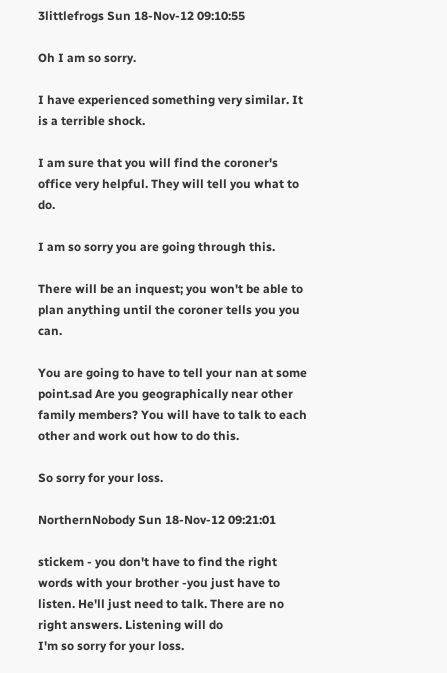3littlefrogs Sun 18-Nov-12 09:10:55

Oh I am so sorry.

I have experienced something very similar. It is a terrible shock.

I am sure that you will find the coroner's office very helpful. They will tell you what to do.

I am so sorry you are going through this.

There will be an inquest; you won't be able to plan anything until the coroner tells you you can.

You are going to have to tell your nan at some point.sad Are you geographically near other family members? You will have to talk to each other and work out how to do this.

So sorry for your loss.

NorthernNobody Sun 18-Nov-12 09:21:01

stickem - you don't have to find the right words with your brother -you just have to listen. He'll just need to talk. There are no right answers. Listening will do
I'm so sorry for your loss.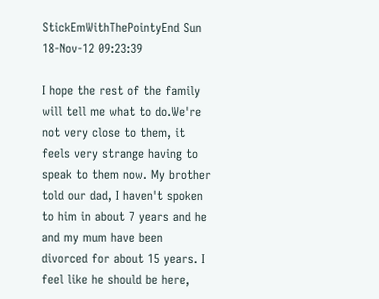StickEmWithThePointyEnd Sun 18-Nov-12 09:23:39

I hope the rest of the family will tell me what to do.We're not very close to them, it feels very strange having to speak to them now. My brother told our dad, I haven't spoken to him in about 7 years and he and my mum have been divorced for about 15 years. I feel like he should be here,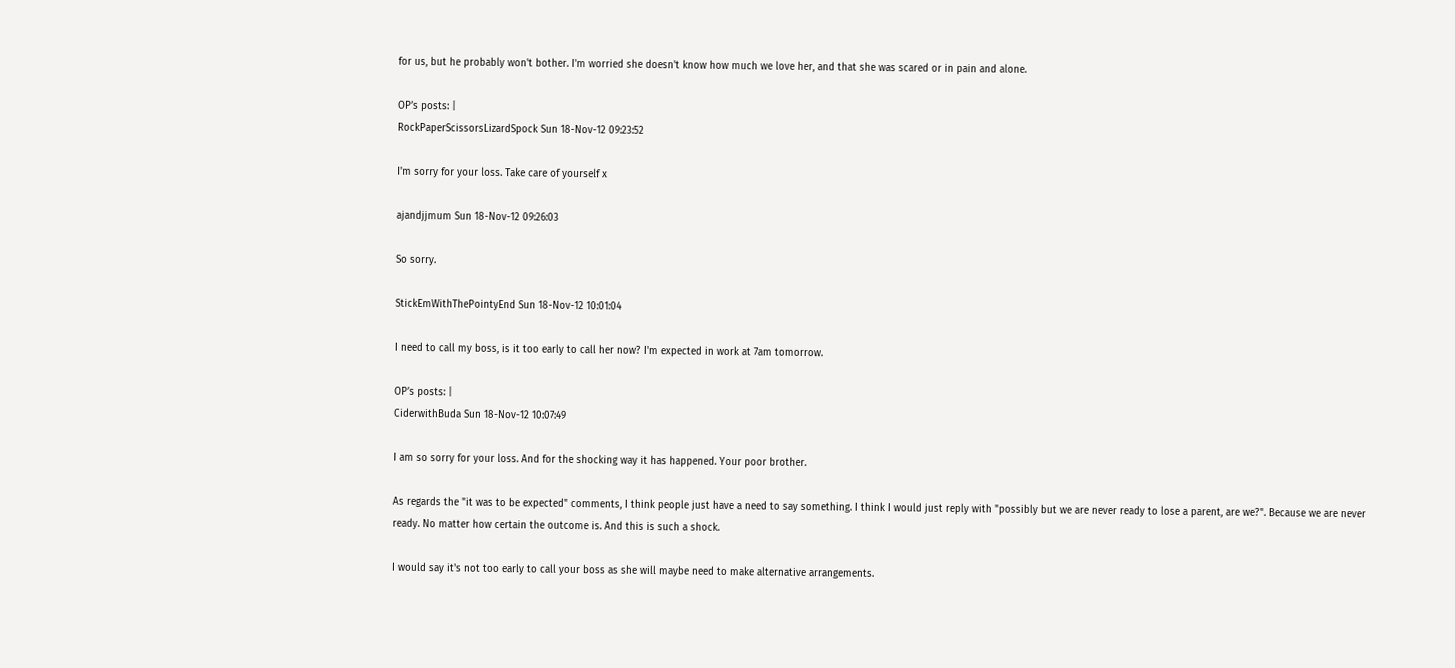for us, but he probably won't bother. I'm worried she doesn't know how much we love her, and that she was scared or in pain and alone.

OP’s posts: |
RockPaperScissorsLizardSpock Sun 18-Nov-12 09:23:52

I'm sorry for your loss. Take care of yourself x

ajandjjmum Sun 18-Nov-12 09:26:03

So sorry.

StickEmWithThePointyEnd Sun 18-Nov-12 10:01:04

I need to call my boss, is it too early to call her now? I'm expected in work at 7am tomorrow.

OP’s posts: |
CiderwithBuda Sun 18-Nov-12 10:07:49

I am so sorry for your loss. And for the shocking way it has happened. Your poor brother.

As regards the "it was to be expected" comments, I think people just have a need to say something. I think I would just reply with "possibly but we are never ready to lose a parent, are we?". Because we are never ready. No matter how certain the outcome is. And this is such a shock.

I would say it's not too early to call your boss as she will maybe need to make alternative arrangements.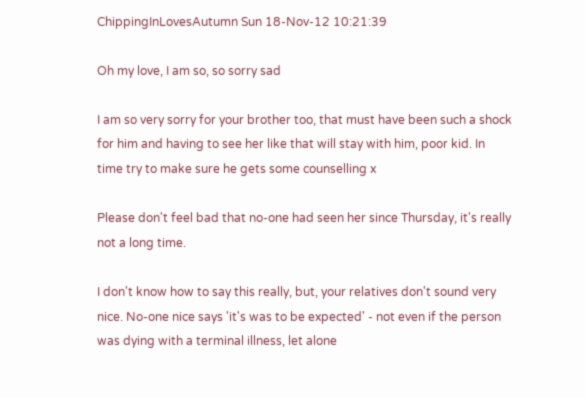ChippingInLovesAutumn Sun 18-Nov-12 10:21:39

Oh my love, I am so, so sorry sad

I am so very sorry for your brother too, that must have been such a shock for him and having to see her like that will stay with him, poor kid. In time try to make sure he gets some counselling x

Please don't feel bad that no-one had seen her since Thursday, it's really not a long time.

I don't know how to say this really, but, your relatives don't sound very nice. No-one nice says 'it's was to be expected' - not even if the person was dying with a terminal illness, let alone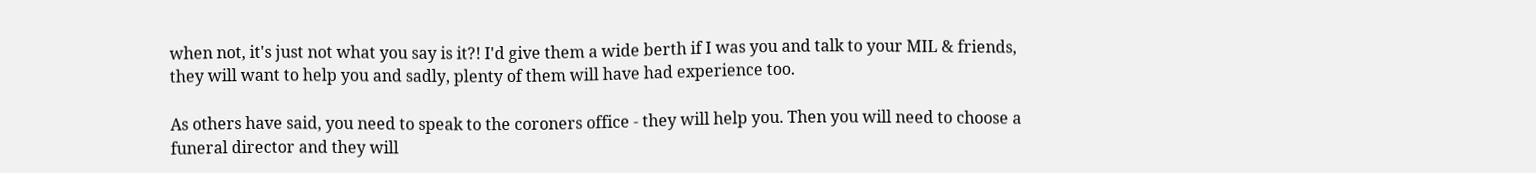when not, it's just not what you say is it?! I'd give them a wide berth if I was you and talk to your MIL & friends, they will want to help you and sadly, plenty of them will have had experience too.

As others have said, you need to speak to the coroners office - they will help you. Then you will need to choose a funeral director and they will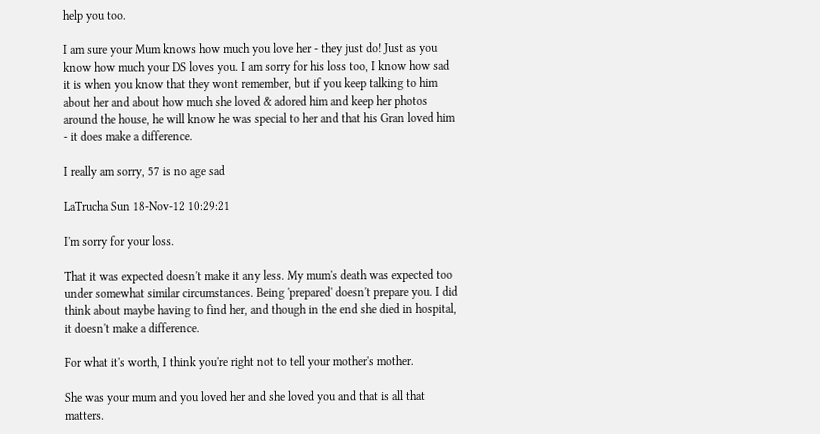help you too.

I am sure your Mum knows how much you love her - they just do! Just as you know how much your DS loves you. I am sorry for his loss too, I know how sad it is when you know that they wont remember, but if you keep talking to him about her and about how much she loved & adored him and keep her photos around the house, he will know he was special to her and that his Gran loved him - it does make a difference.

I really am sorry, 57 is no age sad

LaTrucha Sun 18-Nov-12 10:29:21

I'm sorry for your loss.

That it was expected doesn't make it any less. My mum's death was expected too under somewhat similar circumstances. Being 'prepared' doesn't prepare you. I did think about maybe having to find her, and though in the end she died in hospital, it doesn't make a difference.

For what it's worth, I think you're right not to tell your mother's mother.

She was your mum and you loved her and she loved you and that is all that matters.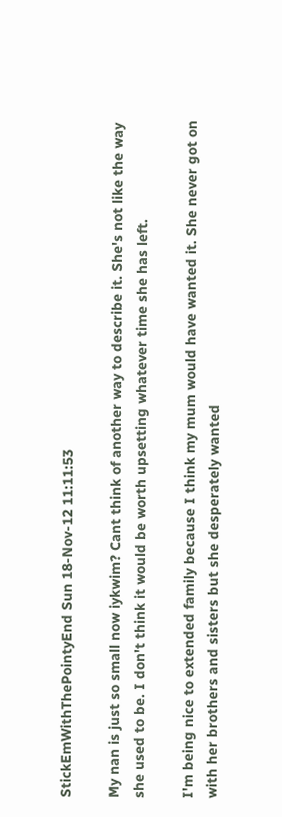StickEmWithThePointyEnd Sun 18-Nov-12 11:11:53

My nan is just so small now iykwim? Cant think of another way to describe it. She's not like the way she used to be. I don't think it would be worth upsetting whatever time she has left.

I'm being nice to extended family because I think my mum would have wanted it. She never got on with her brothers and sisters but she desperately wanted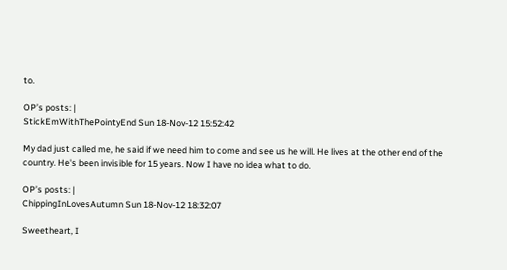to.

OP’s posts: |
StickEmWithThePointyEnd Sun 18-Nov-12 15:52:42

My dad just called me, he said if we need him to come and see us he will. He lives at the other end of the country. He's been invisible for 15 years. Now I have no idea what to do.

OP’s posts: |
ChippingInLovesAutumn Sun 18-Nov-12 18:32:07

Sweetheart, I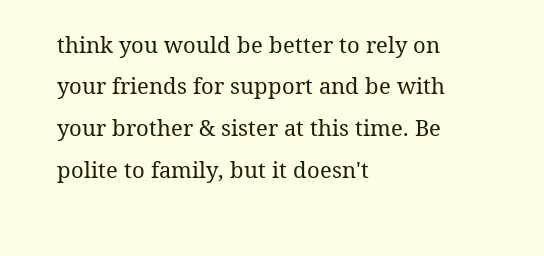think you would be better to rely on your friends for support and be with your brother & sister at this time. Be polite to family, but it doesn't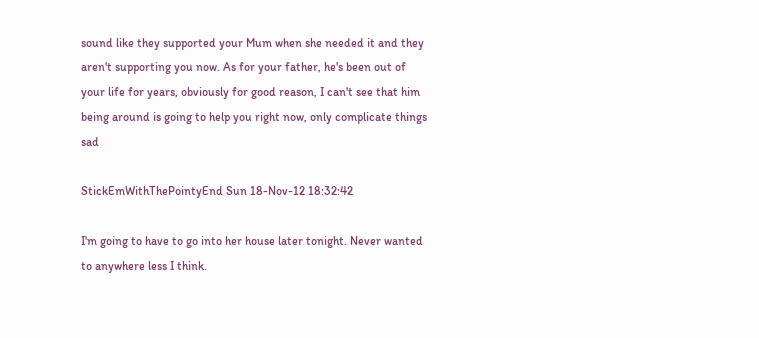sound like they supported your Mum when she needed it and they aren't supporting you now. As for your father, he's been out of your life for years, obviously for good reason, I can't see that him being around is going to help you right now, only complicate things sad

StickEmWithThePointyEnd Sun 18-Nov-12 18:32:42

I'm going to have to go into her house later tonight. Never wanted to anywhere less I think.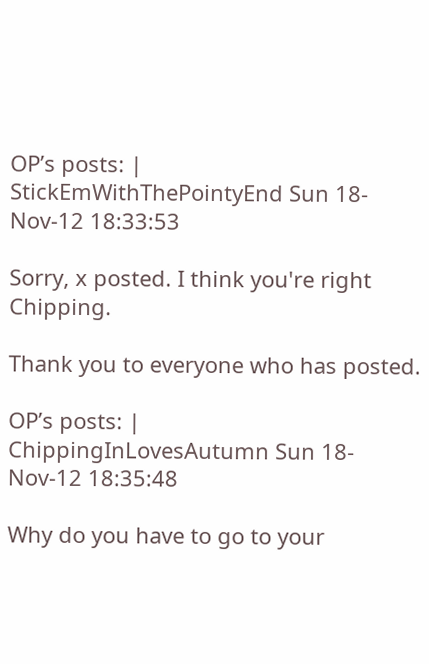OP’s posts: |
StickEmWithThePointyEnd Sun 18-Nov-12 18:33:53

Sorry, x posted. I think you're right Chipping.

Thank you to everyone who has posted.

OP’s posts: |
ChippingInLovesAutumn Sun 18-Nov-12 18:35:48

Why do you have to go to your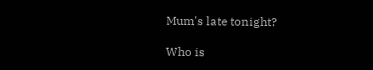Mum's late tonight?

Who is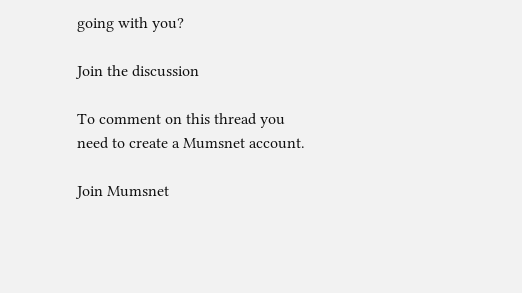going with you?

Join the discussion

To comment on this thread you need to create a Mumsnet account.

Join Mumsnet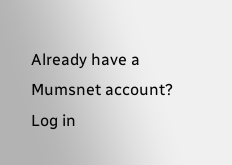Already have a Mumsnet account? Log in